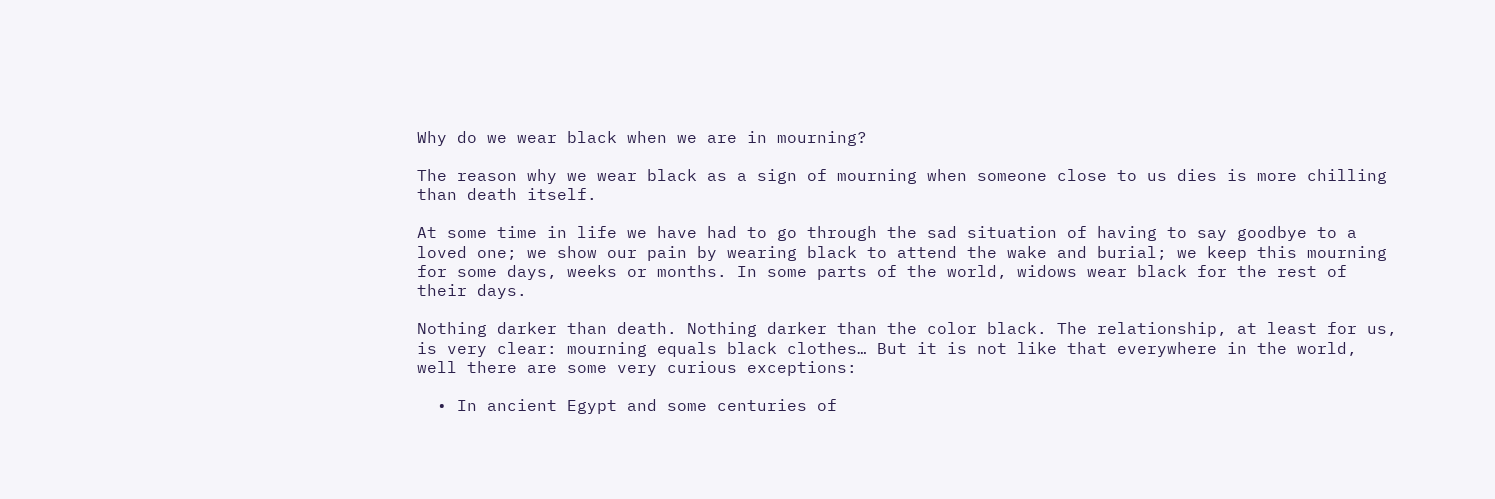Why do we wear black when we are in mourning?

The reason why we wear black as a sign of mourning when someone close to us dies is more chilling than death itself.

At some time in life we have had to go through the sad situation of having to say goodbye to a loved one; we show our pain by wearing black to attend the wake and burial; we keep this mourning for some days, weeks or months. In some parts of the world, widows wear black for the rest of their days.

Nothing darker than death. Nothing darker than the color black. The relationship, at least for us, is very clear: mourning equals black clothes… But it is not like that everywhere in the world, well there are some very curious exceptions:

  • In ancient Egypt and some centuries of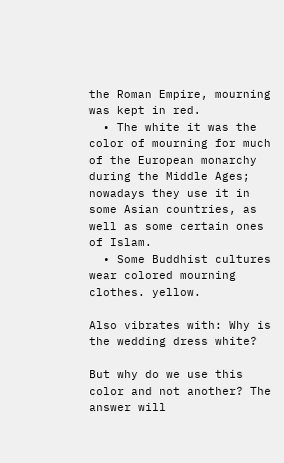the Roman Empire, mourning was kept in red.
  • The white it was the color of mourning for much of the European monarchy during the Middle Ages; nowadays they use it in some Asian countries, as well as some certain ones of Islam.
  • Some Buddhist cultures wear colored mourning clothes. yellow.

Also vibrates with: Why is the wedding dress white?

But why do we use this color and not another? The answer will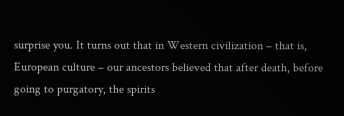surprise you. It turns out that in Western civilization – that is, European culture – our ancestors believed that after death, before going to purgatory, the spirits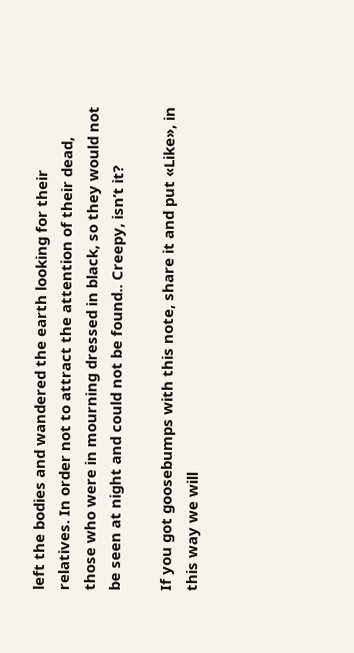left the bodies and wandered the earth looking for their relatives. In order not to attract the attention of their dead, those who were in mourning dressed in black, so they would not be seen at night and could not be found.. Creepy, isn’t it?

If you got goosebumps with this note, share it and put «Like», in this way we will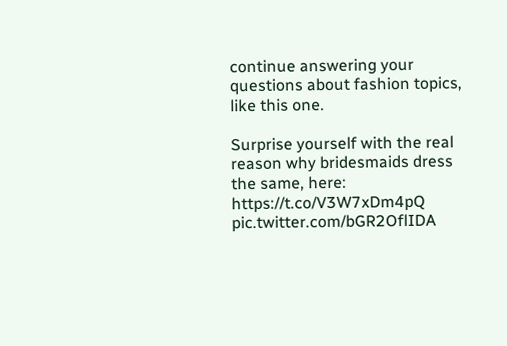continue answering your questions about fashion topics, like this one.

Surprise yourself with the real reason why bridesmaids dress the same, here: https://t.co/V3W7xDm4pQ pic.twitter.com/bGR2OflIDA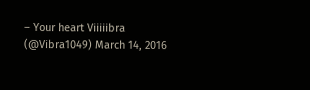– Your heart Viiiiibra (@Vibra1049) March 14, 2016